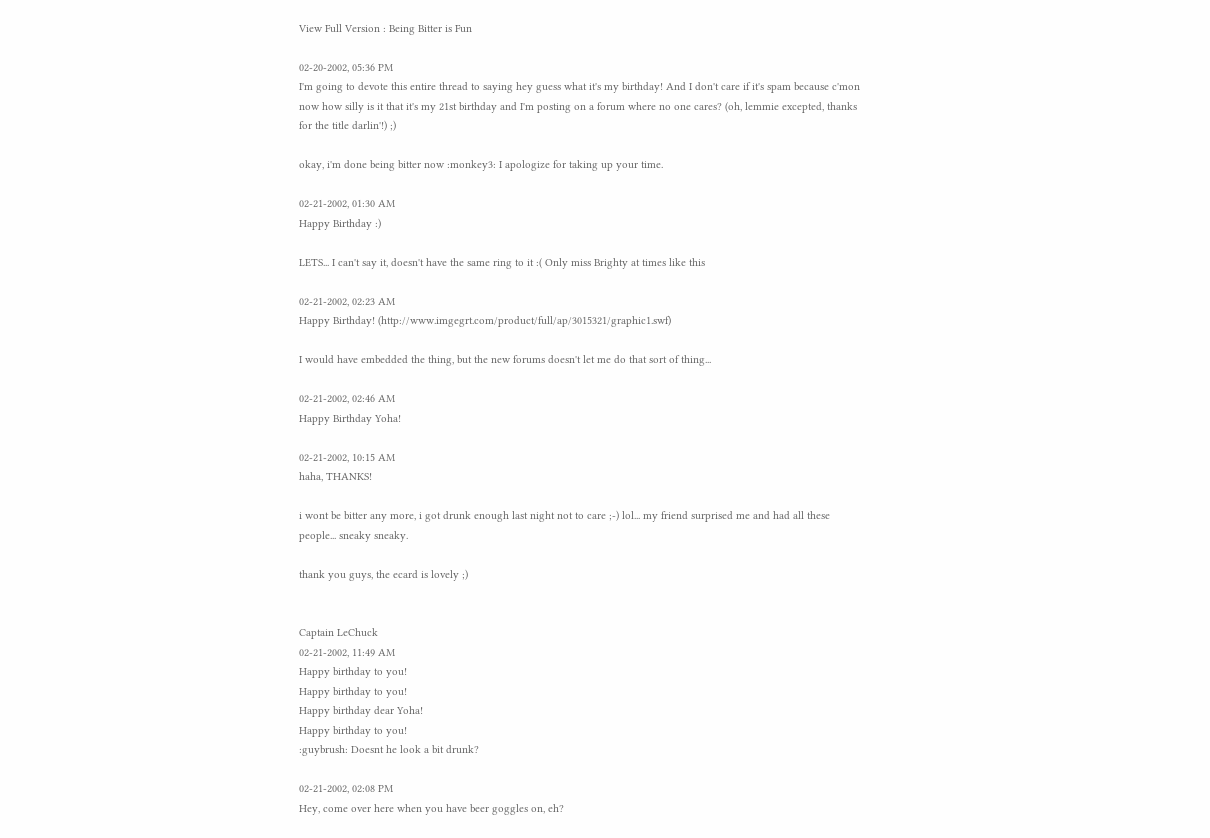View Full Version : Being Bitter is Fun

02-20-2002, 05:36 PM
I'm going to devote this entire thread to saying hey guess what it's my birthday! And I don't care if it's spam because c'mon now how silly is it that it's my 21st birthday and I'm posting on a forum where no one cares? (oh, lemmie excepted, thanks for the title darlin'!) ;)

okay, i'm done being bitter now :monkey3: I apologize for taking up your time.

02-21-2002, 01:30 AM
Happy Birthday :)

LETS... I can't say it, doesn't have the same ring to it :( Only miss Brighty at times like this

02-21-2002, 02:23 AM
Happy Birthday! (http://www.imgegrt.com/product/full/ap/3015321/graphic1.swf)

I would have embedded the thing, but the new forums doesn't let me do that sort of thing...

02-21-2002, 02:46 AM
Happy Birthday Yoha!

02-21-2002, 10:15 AM
haha, THANKS!

i wont be bitter any more, i got drunk enough last night not to care ;-) lol... my friend surprised me and had all these people... sneaky sneaky.

thank you guys, the ecard is lovely ;)


Captain LeChuck
02-21-2002, 11:49 AM
Happy birthday to you!
Happy birthday to you!
Happy birthday dear Yoha!
Happy birthday to you!
:guybrush: Doesnt he look a bit drunk?

02-21-2002, 02:08 PM
Hey, come over here when you have beer goggles on, eh?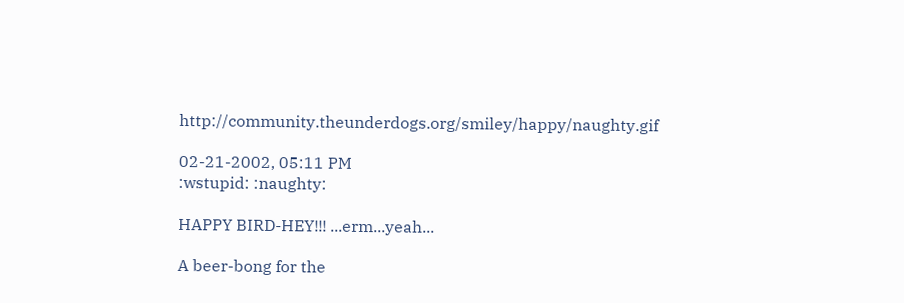http://community.theunderdogs.org/smiley/happy/naughty.gif

02-21-2002, 05:11 PM
:wstupid: :naughty:

HAPPY BIRD-HEY!!! ...erm...yeah...

A beer-bong for the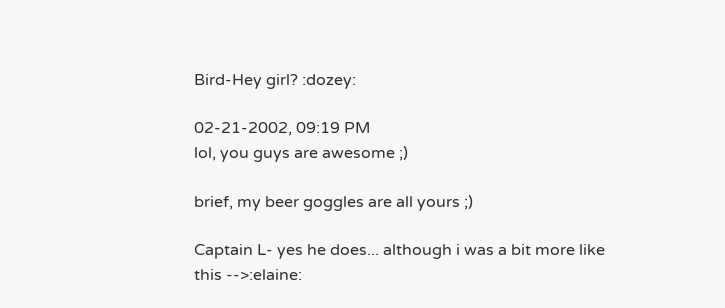Bird-Hey girl? :dozey:

02-21-2002, 09:19 PM
lol, you guys are awesome ;)

brief, my beer goggles are all yours ;)

Captain L- yes he does... although i was a bit more like
this -->:elaine: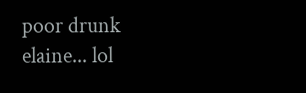poor drunk elaine... lol